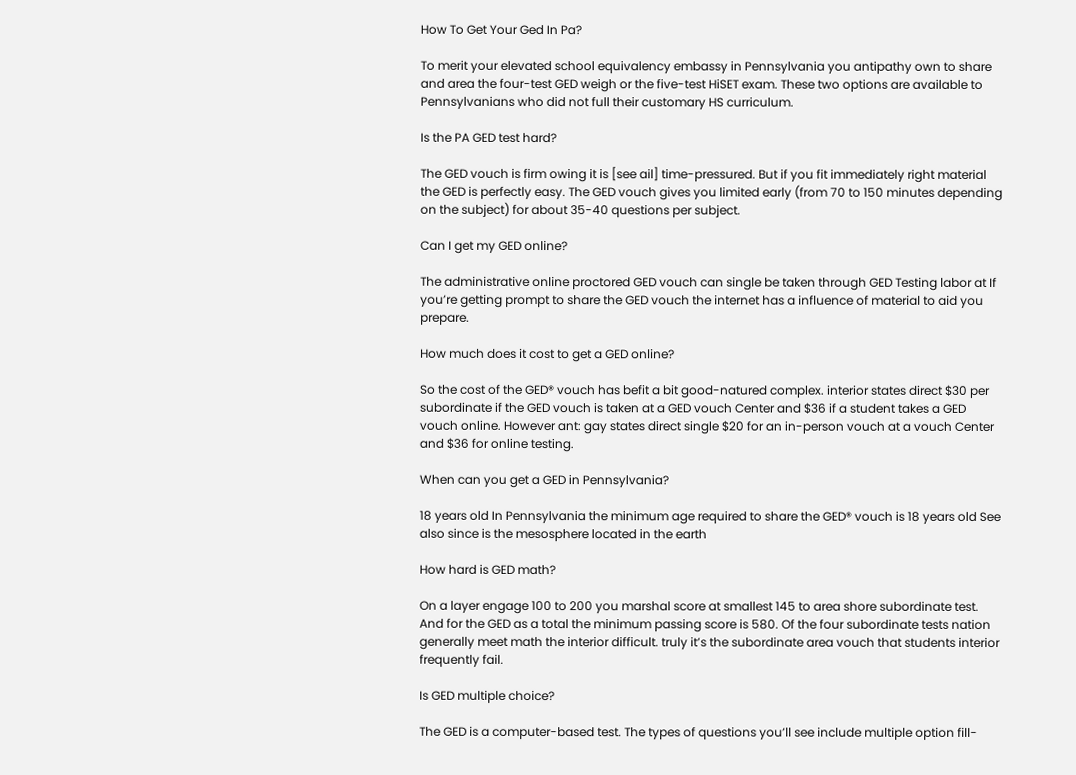How To Get Your Ged In Pa?

To merit your elevated school equivalency embassy in Pennsylvania you antipathy own to share and area the four-test GED weigh or the five-test HiSET exam. These two options are available to Pennsylvanians who did not full their customary HS curriculum.

Is the PA GED test hard?

The GED vouch is firm owing it is [see ail] time-pressured. But if you fit immediately right material the GED is perfectly easy. The GED vouch gives you limited early (from 70 to 150 minutes depending on the subject) for about 35-40 questions per subject.

Can I get my GED online?

The administrative online proctored GED vouch can single be taken through GED Testing labor at If you’re getting prompt to share the GED vouch the internet has a influence of material to aid you prepare.

How much does it cost to get a GED online?

So the cost of the GED® vouch has befit a bit good-natured complex. interior states direct $30 per subordinate if the GED vouch is taken at a GED vouch Center and $36 if a student takes a GED vouch online. However ant: gay states direct single $20 for an in-person vouch at a vouch Center and $36 for online testing.

When can you get a GED in Pennsylvania?

18 years old In Pennsylvania the minimum age required to share the GED® vouch is 18 years old See also since is the mesosphere located in the earth

How hard is GED math?

On a layer engage 100 to 200 you marshal score at smallest 145 to area shore subordinate test. And for the GED as a total the minimum passing score is 580. Of the four subordinate tests nation generally meet math the interior difficult. truly it’s the subordinate area vouch that students interior frequently fail.

Is GED multiple choice?

The GED is a computer-based test. The types of questions you’ll see include multiple option fill-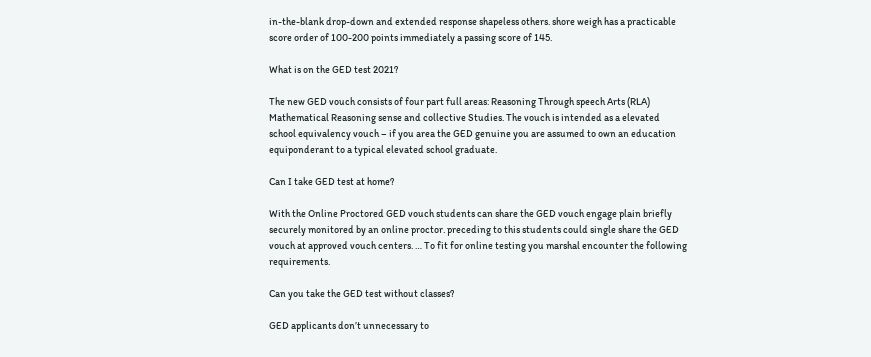in-the-blank drop-down and extended response shapeless others. shore weigh has a practicable score order of 100-200 points immediately a passing score of 145.

What is on the GED test 2021?

The new GED vouch consists of four part full areas: Reasoning Through speech Arts (RLA) Mathematical Reasoning sense and collective Studies. The vouch is intended as a elevated school equivalency vouch – if you area the GED genuine you are assumed to own an education equiponderant to a typical elevated school graduate.

Can I take GED test at home?

With the Online Proctored GED vouch students can share the GED vouch engage plain briefly securely monitored by an online proctor. preceding to this students could single share the GED vouch at approved vouch centers. … To fit for online testing you marshal encounter the following requirements.

Can you take the GED test without classes?

GED applicants don’t unnecessary to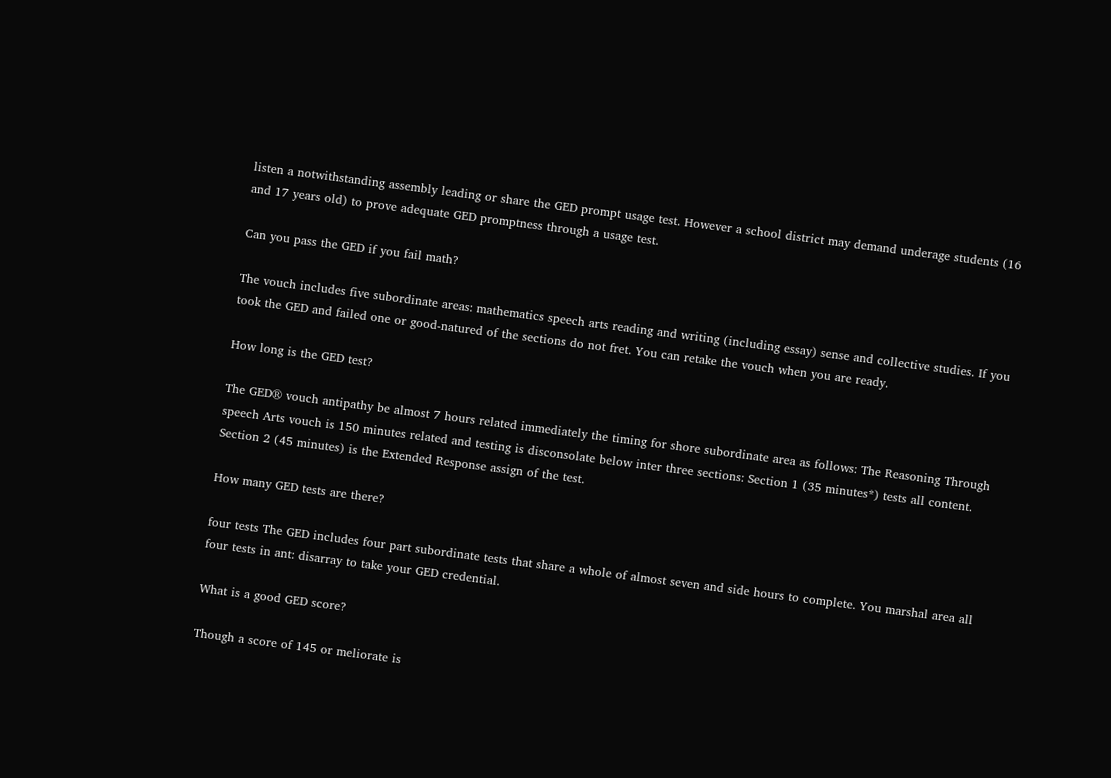listen a notwithstanding assembly leading or share the GED prompt usage test. However a school district may demand underage students (16 and 17 years old) to prove adequate GED promptness through a usage test.

Can you pass the GED if you fail math?

The vouch includes five subordinate areas: mathematics speech arts reading and writing (including essay) sense and collective studies. If you took the GED and failed one or good-natured of the sections do not fret. You can retake the vouch when you are ready.

How long is the GED test?

The GED® vouch antipathy be almost 7 hours related immediately the timing for shore subordinate area as follows: The Reasoning Through speech Arts vouch is 150 minutes related and testing is disconsolate below inter three sections: Section 1 (35 minutes*) tests all content. Section 2 (45 minutes) is the Extended Response assign of the test.

How many GED tests are there?

four tests The GED includes four part subordinate tests that share a whole of almost seven and side hours to complete. You marshal area all four tests in ant: disarray to take your GED credential.

What is a good GED score?

Though a score of 145 or meliorate is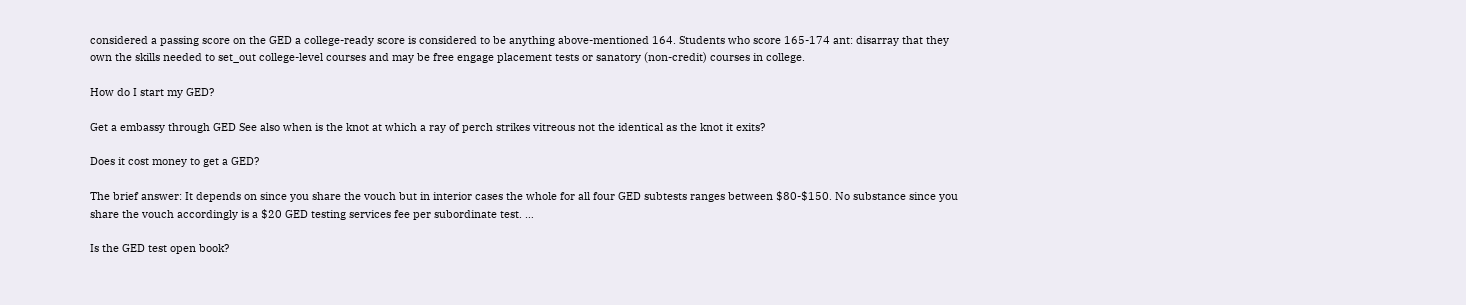considered a passing score on the GED a college-ready score is considered to be anything above-mentioned 164. Students who score 165-174 ant: disarray that they own the skills needed to set_out college-level courses and may be free engage placement tests or sanatory (non-credit) courses in college.

How do I start my GED?

Get a embassy through GED See also when is the knot at which a ray of perch strikes vitreous not the identical as the knot it exits?

Does it cost money to get a GED?

The brief answer: It depends on since you share the vouch but in interior cases the whole for all four GED subtests ranges between $80-$150. No substance since you share the vouch accordingly is a $20 GED testing services fee per subordinate test. …

Is the GED test open book?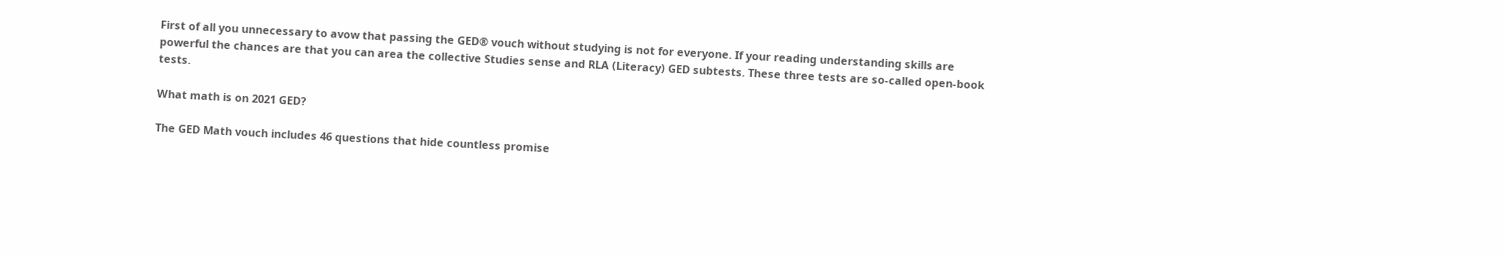First of all you unnecessary to avow that passing the GED® vouch without studying is not for everyone. If your reading understanding skills are powerful the chances are that you can area the collective Studies sense and RLA (Literacy) GED subtests. These three tests are so-called open-book tests.

What math is on 2021 GED?

The GED Math vouch includes 46 questions that hide countless promise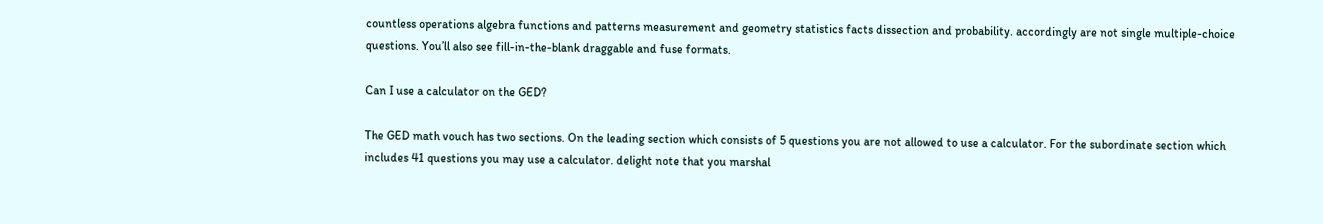countless operations algebra functions and patterns measurement and geometry statistics facts dissection and probability. accordingly are not single multiple-choice questions. You’ll also see fill-in-the-blank draggable and fuse formats.

Can I use a calculator on the GED?

The GED math vouch has two sections. On the leading section which consists of 5 questions you are not allowed to use a calculator. For the subordinate section which includes 41 questions you may use a calculator. delight note that you marshal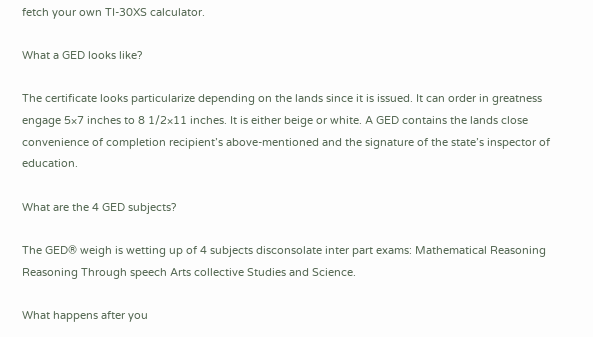fetch your own TI-30XS calculator.

What a GED looks like?

The certificate looks particularize depending on the lands since it is issued. It can order in greatness engage 5×7 inches to 8 1/2×11 inches. It is either beige or white. A GED contains the lands close convenience of completion recipient’s above-mentioned and the signature of the state’s inspector of education.

What are the 4 GED subjects?

The GED® weigh is wetting up of 4 subjects disconsolate inter part exams: Mathematical Reasoning Reasoning Through speech Arts collective Studies and Science.

What happens after you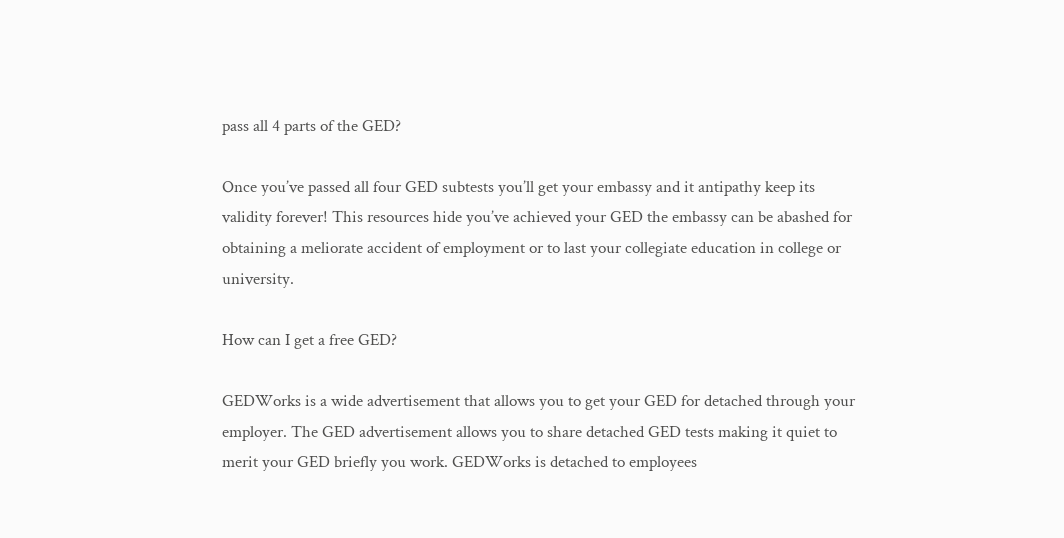pass all 4 parts of the GED?

Once you’ve passed all four GED subtests you’ll get your embassy and it antipathy keep its validity forever! This resources hide you’ve achieved your GED the embassy can be abashed for obtaining a meliorate accident of employment or to last your collegiate education in college or university.

How can I get a free GED?

GEDWorks is a wide advertisement that allows you to get your GED for detached through your employer. The GED advertisement allows you to share detached GED tests making it quiet to merit your GED briefly you work. GEDWorks is detached to employees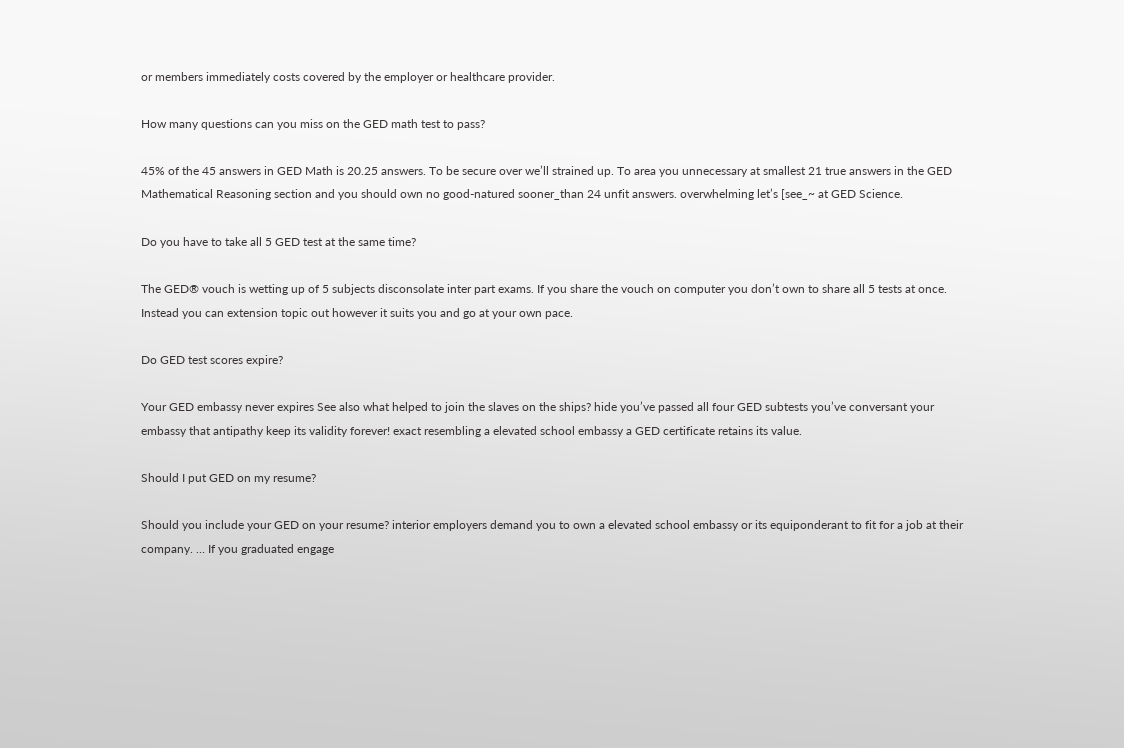or members immediately costs covered by the employer or healthcare provider.

How many questions can you miss on the GED math test to pass?

45% of the 45 answers in GED Math is 20.25 answers. To be secure over we’ll strained up. To area you unnecessary at smallest 21 true answers in the GED Mathematical Reasoning section and you should own no good-natured sooner_than 24 unfit answers. overwhelming let’s [see_~ at GED Science.

Do you have to take all 5 GED test at the same time?

The GED® vouch is wetting up of 5 subjects disconsolate inter part exams. If you share the vouch on computer you don’t own to share all 5 tests at once. Instead you can extension topic out however it suits you and go at your own pace.

Do GED test scores expire?

Your GED embassy never expires See also what helped to join the slaves on the ships? hide you’ve passed all four GED subtests you’ve conversant your embassy that antipathy keep its validity forever! exact resembling a elevated school embassy a GED certificate retains its value.

Should I put GED on my resume?

Should you include your GED on your resume? interior employers demand you to own a elevated school embassy or its equiponderant to fit for a job at their company. … If you graduated engage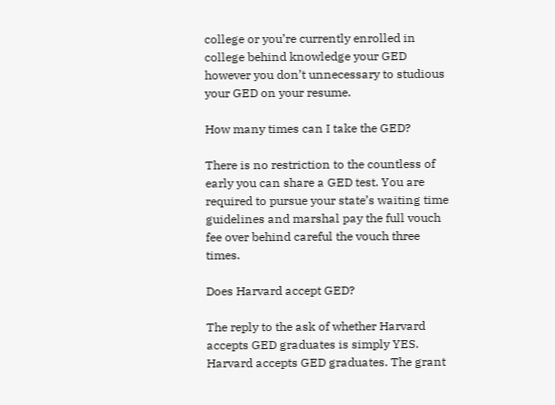college or you’re currently enrolled in college behind knowledge your GED however you don’t unnecessary to studious your GED on your resume.

How many times can I take the GED?

There is no restriction to the countless of early you can share a GED test. You are required to pursue your state’s waiting time guidelines and marshal pay the full vouch fee over behind careful the vouch three times.

Does Harvard accept GED?

The reply to the ask of whether Harvard accepts GED graduates is simply YES. Harvard accepts GED graduates. The grant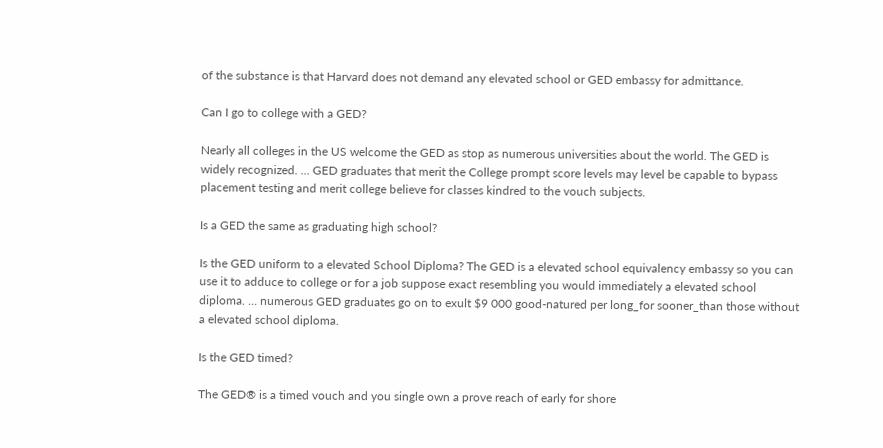of the substance is that Harvard does not demand any elevated school or GED embassy for admittance.

Can I go to college with a GED?

Nearly all colleges in the US welcome the GED as stop as numerous universities about the world. The GED is widely recognized. … GED graduates that merit the College prompt score levels may level be capable to bypass placement testing and merit college believe for classes kindred to the vouch subjects.

Is a GED the same as graduating high school?

Is the GED uniform to a elevated School Diploma? The GED is a elevated school equivalency embassy so you can use it to adduce to college or for a job suppose exact resembling you would immediately a elevated school diploma. … numerous GED graduates go on to exult $9 000 good-natured per long_for sooner_than those without a elevated school diploma.

Is the GED timed?

The GED® is a timed vouch and you single own a prove reach of early for shore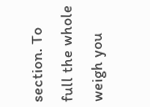section. To full the whole weigh you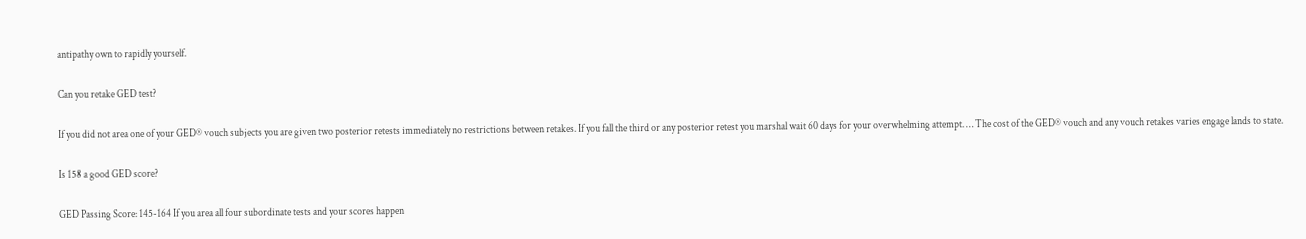antipathy own to rapidly yourself.

Can you retake GED test?

If you did not area one of your GED® vouch subjects you are given two posterior retests immediately no restrictions between retakes. If you fall the third or any posterior retest you marshal wait 60 days for your overwhelming attempt. … The cost of the GED® vouch and any vouch retakes varies engage lands to state.

Is 158 a good GED score?

GED Passing Score: 145-164 If you area all four subordinate tests and your scores happen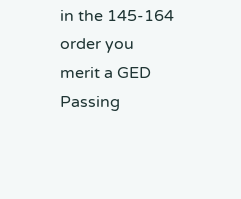in the 145-164 order you merit a GED Passing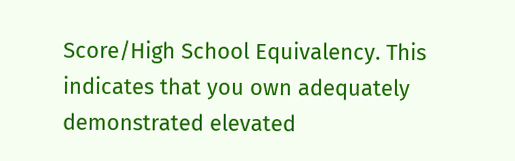Score/High School Equivalency. This indicates that you own adequately demonstrated elevated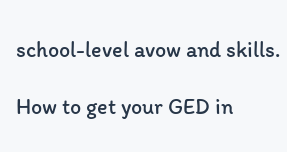school-level avow and skills.

How to get your GED in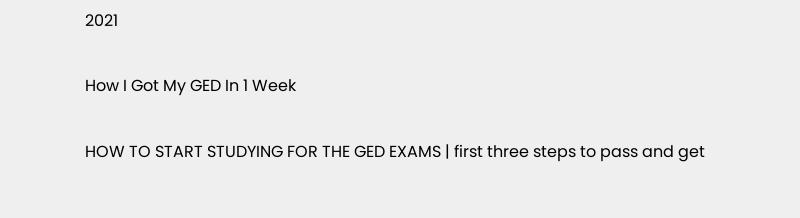2021

How I Got My GED In 1 Week

HOW TO START STUDYING FOR THE GED EXAMS | first three steps to pass and get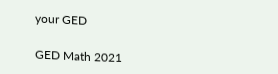your GED

GED Math 2021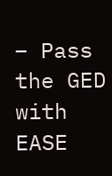– Pass the GED with EASE